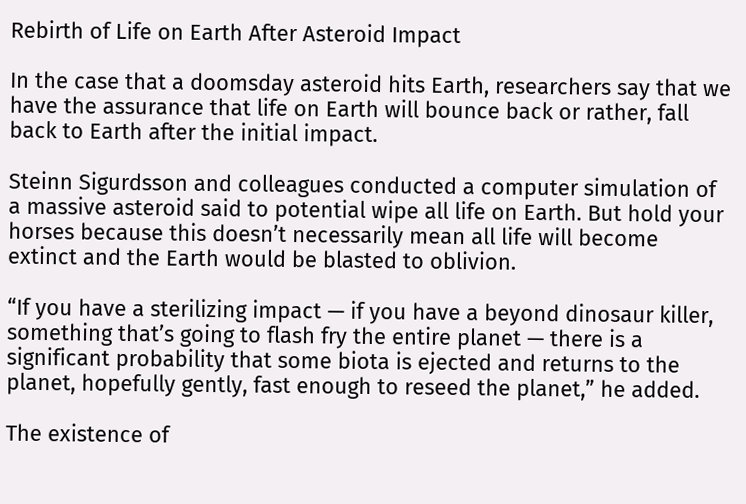Rebirth of Life on Earth After Asteroid Impact

In the case that a doomsday asteroid hits Earth, researchers say that we have the assurance that life on Earth will bounce back or rather, fall back to Earth after the initial impact.

Steinn Sigurdsson and colleagues conducted a computer simulation of a massive asteroid said to potential wipe all life on Earth. But hold your horses because this doesn’t necessarily mean all life will become extinct and the Earth would be blasted to oblivion.

“If you have a sterilizing impact — if you have a beyond dinosaur killer, something that’s going to flash fry the entire planet — there is a significant probability that some biota is ejected and returns to the planet, hopefully gently, fast enough to reseed the planet,” he added.

The existence of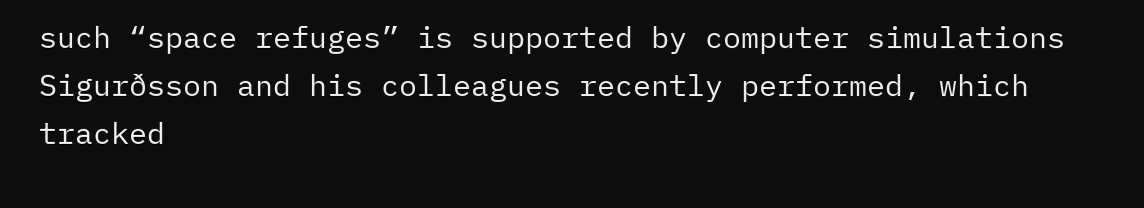such “space refuges” is supported by computer simulations Sigurðsson and his colleagues recently performed, which tracked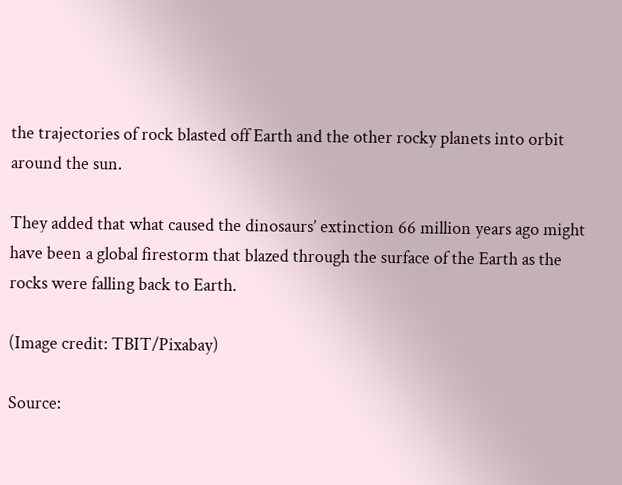the trajectories of rock blasted off Earth and the other rocky planets into orbit around the sun.

They added that what caused the dinosaurs’ extinction 66 million years ago might have been a global firestorm that blazed through the surface of the Earth as the rocks were falling back to Earth.

(Image credit: TBIT/Pixabay)

Source: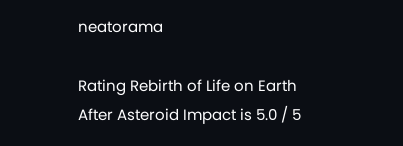neatorama

Rating Rebirth of Life on Earth After Asteroid Impact is 5.0 / 5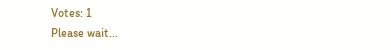Votes: 1
Please wait...